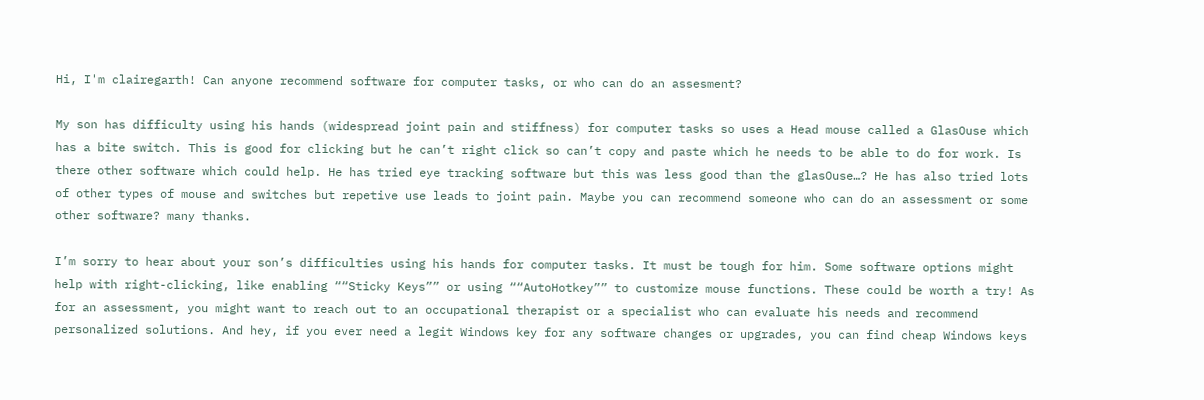Hi, I'm clairegarth! Can anyone recommend software for computer tasks, or who can do an assesment?

My son has difficulty using his hands (widespread joint pain and stiffness) for computer tasks so uses a Head mouse called a GlasOuse which has a bite switch. This is good for clicking but he can’t right click so can’t copy and paste which he needs to be able to do for work. Is there other software which could help. He has tried eye tracking software but this was less good than the glasOuse…? He has also tried lots of other types of mouse and switches but repetive use leads to joint pain. Maybe you can recommend someone who can do an assessment or some other software? many thanks.

I’m sorry to hear about your son’s difficulties using his hands for computer tasks. It must be tough for him. Some software options might help with right-clicking, like enabling ““Sticky Keys”” or using ““AutoHotkey”” to customize mouse functions. These could be worth a try! As for an assessment, you might want to reach out to an occupational therapist or a specialist who can evaluate his needs and recommend personalized solutions. And hey, if you ever need a legit Windows key for any software changes or upgrades, you can find cheap Windows keys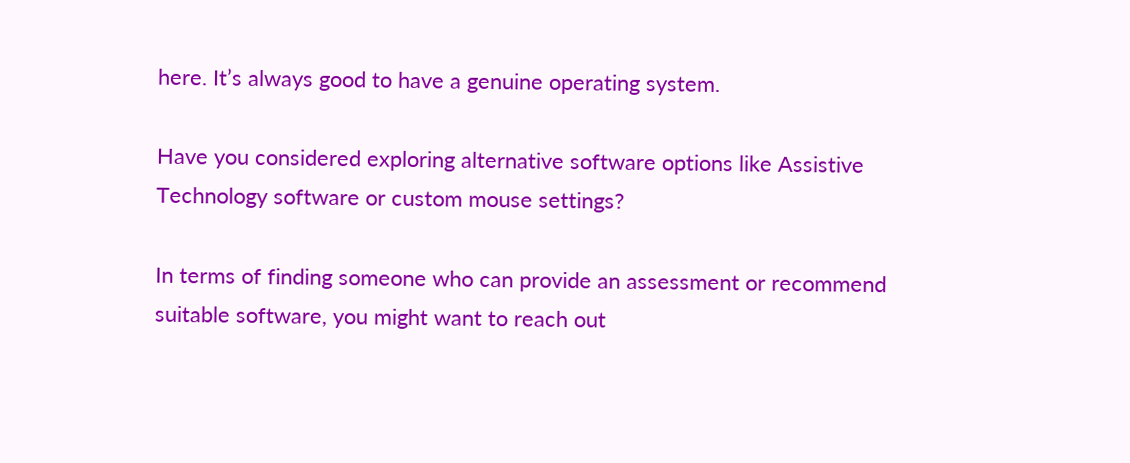here. It’s always good to have a genuine operating system.

Have you considered exploring alternative software options like Assistive Technology software or custom mouse settings?

In terms of finding someone who can provide an assessment or recommend suitable software, you might want to reach out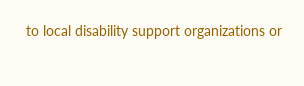to local disability support organizations or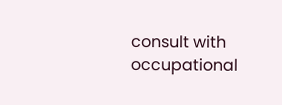consult with occupational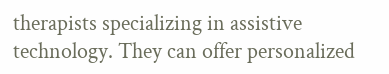therapists specializing in assistive technology. They can offer personalized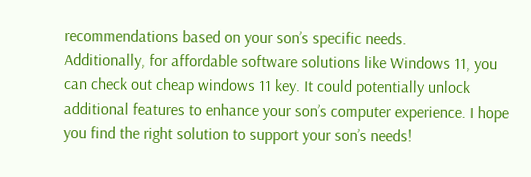recommendations based on your son’s specific needs.
Additionally, for affordable software solutions like Windows 11, you can check out cheap windows 11 key. It could potentially unlock additional features to enhance your son’s computer experience. I hope you find the right solution to support your son’s needs!